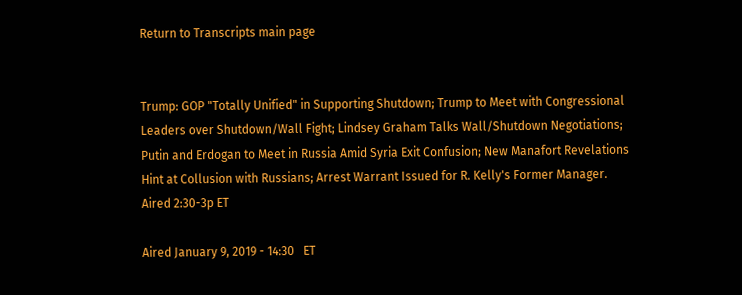Return to Transcripts main page


Trump: GOP "Totally Unified" in Supporting Shutdown; Trump to Meet with Congressional Leaders over Shutdown/Wall Fight; Lindsey Graham Talks Wall/Shutdown Negotiations; Putin and Erdogan to Meet in Russia Amid Syria Exit Confusion; New Manafort Revelations Hint at Collusion with Russians; Arrest Warrant Issued for R. Kelly's Former Manager. Aired 2:30-3p ET

Aired January 9, 2019 - 14:30   ET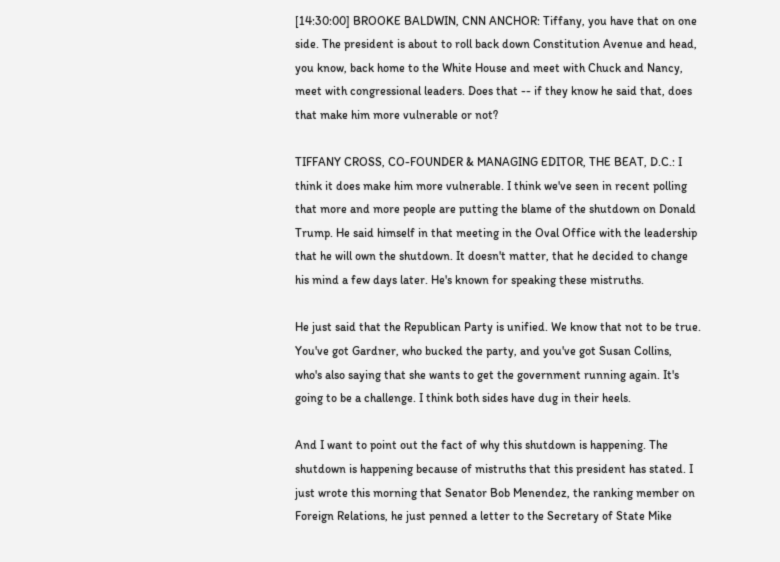[14:30:00] BROOKE BALDWIN, CNN ANCHOR: Tiffany, you have that on one side. The president is about to roll back down Constitution Avenue and head, you know, back home to the White House and meet with Chuck and Nancy, meet with congressional leaders. Does that -- if they know he said that, does that make him more vulnerable or not?

TIFFANY CROSS, CO-FOUNDER & MANAGING EDITOR, THE BEAT, D.C.: I think it does make him more vulnerable. I think we've seen in recent polling that more and more people are putting the blame of the shutdown on Donald Trump. He said himself in that meeting in the Oval Office with the leadership that he will own the shutdown. It doesn't matter, that he decided to change his mind a few days later. He's known for speaking these mistruths.

He just said that the Republican Party is unified. We know that not to be true. You've got Gardner, who bucked the party, and you've got Susan Collins, who's also saying that she wants to get the government running again. It's going to be a challenge. I think both sides have dug in their heels.

And I want to point out the fact of why this shutdown is happening. The shutdown is happening because of mistruths that this president has stated. I just wrote this morning that Senator Bob Menendez, the ranking member on Foreign Relations, he just penned a letter to the Secretary of State Mike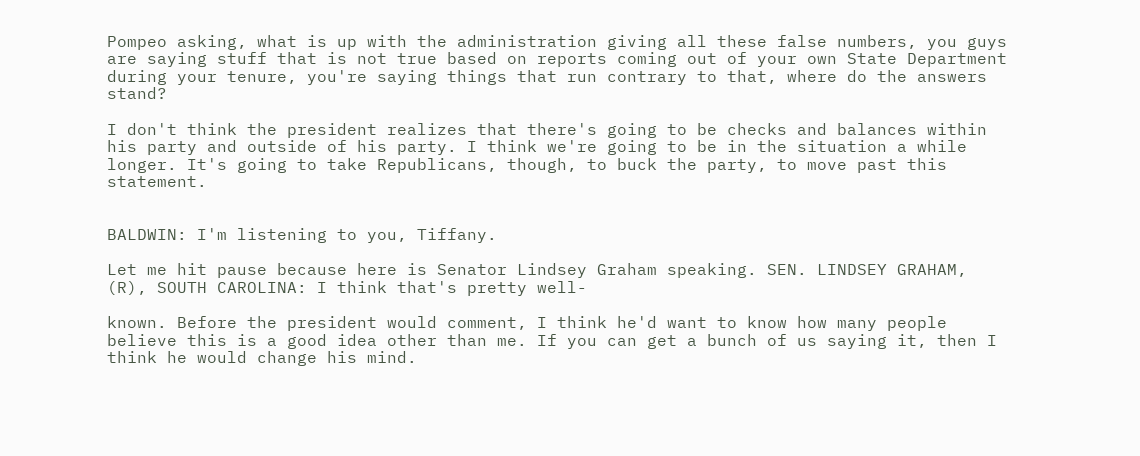Pompeo asking, what is up with the administration giving all these false numbers, you guys are saying stuff that is not true based on reports coming out of your own State Department during your tenure, you're saying things that run contrary to that, where do the answers stand?

I don't think the president realizes that there's going to be checks and balances within his party and outside of his party. I think we're going to be in the situation a while longer. It's going to take Republicans, though, to buck the party, to move past this statement.


BALDWIN: I'm listening to you, Tiffany.

Let me hit pause because here is Senator Lindsey Graham speaking. SEN. LINDSEY GRAHAM, (R), SOUTH CAROLINA: I think that's pretty well-

known. Before the president would comment, I think he'd want to know how many people believe this is a good idea other than me. If you can get a bunch of us saying it, then I think he would change his mind.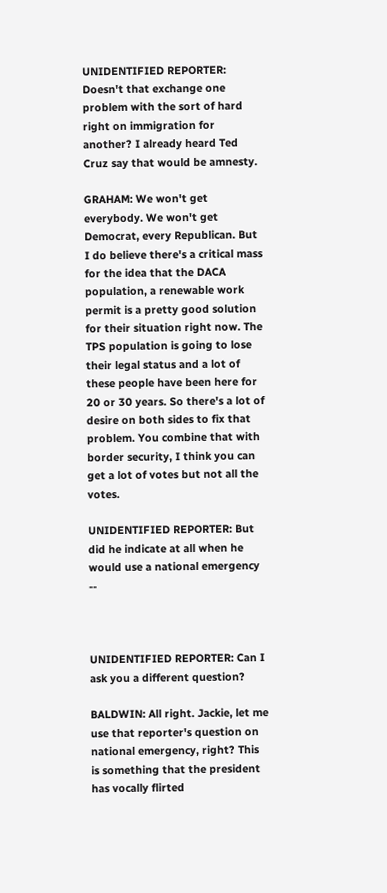UNIDENTIFIED REPORTER: Doesn't that exchange one problem with the sort of hard right on immigration for another? I already heard Ted Cruz say that would be amnesty.

GRAHAM: We won't get everybody. We won't get Democrat, every Republican. But I do believe there's a critical mass for the idea that the DACA population, a renewable work permit is a pretty good solution for their situation right now. The TPS population is going to lose their legal status and a lot of these people have been here for 20 or 30 years. So there's a lot of desire on both sides to fix that problem. You combine that with border security, I think you can get a lot of votes but not all the votes.

UNIDENTIFIED REPORTER: But did he indicate at all when he would use a national emergency --



UNIDENTIFIED REPORTER: Can I ask you a different question?

BALDWIN: All right. Jackie, let me use that reporter's question on national emergency, right? This is something that the president has vocally flirted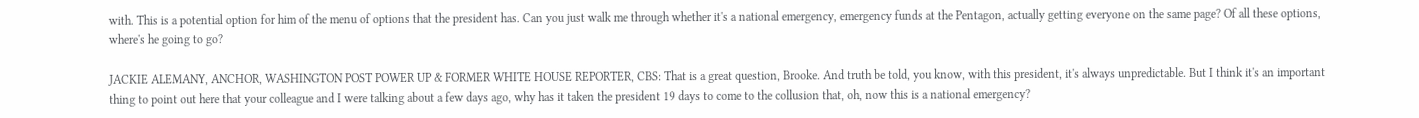with. This is a potential option for him of the menu of options that the president has. Can you just walk me through whether it's a national emergency, emergency funds at the Pentagon, actually getting everyone on the same page? Of all these options, where's he going to go?

JACKIE ALEMANY, ANCHOR, WASHINGTON POST POWER UP & FORMER WHITE HOUSE REPORTER, CBS: That is a great question, Brooke. And truth be told, you know, with this president, it's always unpredictable. But I think it's an important thing to point out here that your colleague and I were talking about a few days ago, why has it taken the president 19 days to come to the collusion that, oh, now this is a national emergency?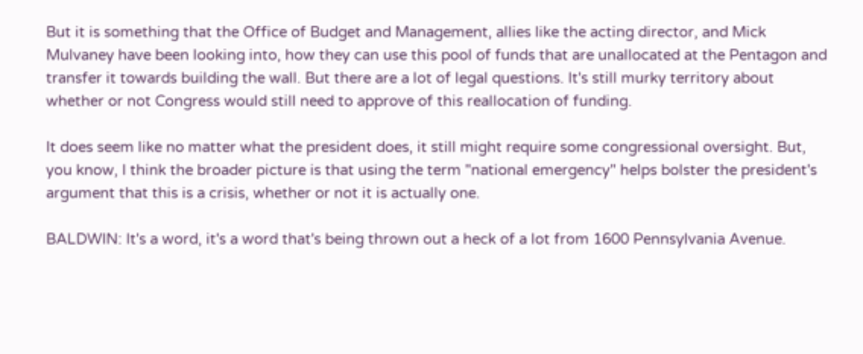But it is something that the Office of Budget and Management, allies like the acting director, and Mick Mulvaney have been looking into, how they can use this pool of funds that are unallocated at the Pentagon and transfer it towards building the wall. But there are a lot of legal questions. It's still murky territory about whether or not Congress would still need to approve of this reallocation of funding.

It does seem like no matter what the president does, it still might require some congressional oversight. But, you know, I think the broader picture is that using the term "national emergency" helps bolster the president's argument that this is a crisis, whether or not it is actually one.

BALDWIN: It's a word, it's a word that's being thrown out a heck of a lot from 1600 Pennsylvania Avenue.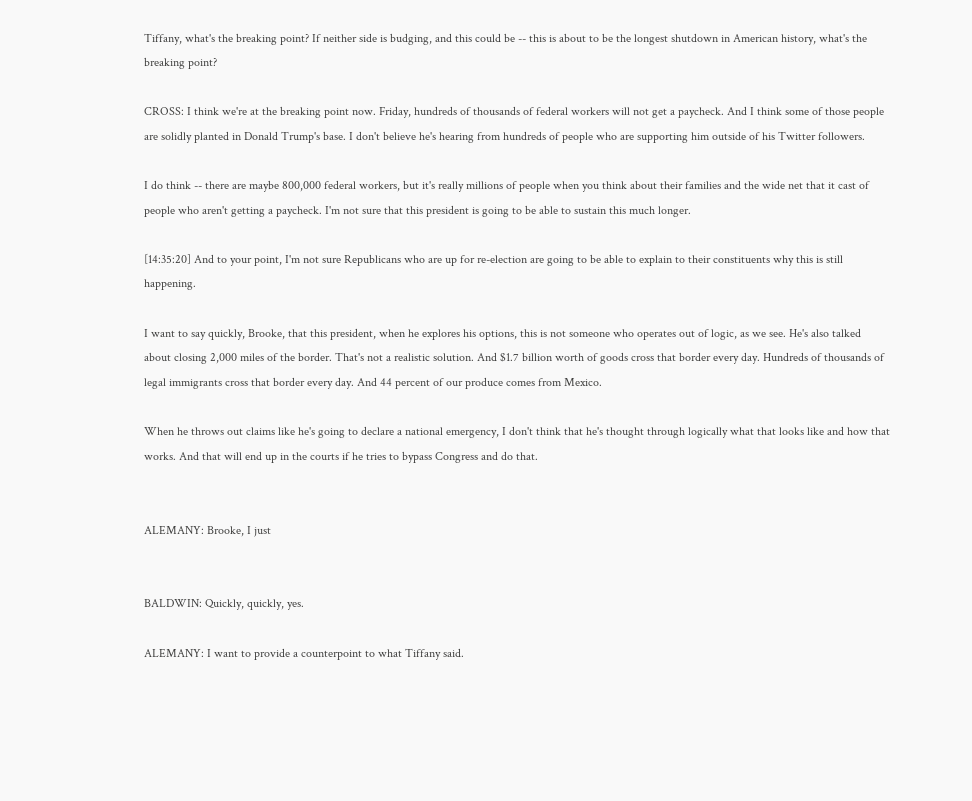Tiffany, what's the breaking point? If neither side is budging, and this could be -- this is about to be the longest shutdown in American history, what's the breaking point?

CROSS: I think we're at the breaking point now. Friday, hundreds of thousands of federal workers will not get a paycheck. And I think some of those people are solidly planted in Donald Trump's base. I don't believe he's hearing from hundreds of people who are supporting him outside of his Twitter followers.

I do think -- there are maybe 800,000 federal workers, but it's really millions of people when you think about their families and the wide net that it cast of people who aren't getting a paycheck. I'm not sure that this president is going to be able to sustain this much longer.

[14:35:20] And to your point, I'm not sure Republicans who are up for re-election are going to be able to explain to their constituents why this is still happening.

I want to say quickly, Brooke, that this president, when he explores his options, this is not someone who operates out of logic, as we see. He's also talked about closing 2,000 miles of the border. That's not a realistic solution. And $1.7 billion worth of goods cross that border every day. Hundreds of thousands of legal immigrants cross that border every day. And 44 percent of our produce comes from Mexico.

When he throws out claims like he's going to declare a national emergency, I don't think that he's thought through logically what that looks like and how that works. And that will end up in the courts if he tries to bypass Congress and do that.


ALEMANY: Brooke, I just


BALDWIN: Quickly, quickly, yes.

ALEMANY: I want to provide a counterpoint to what Tiffany said.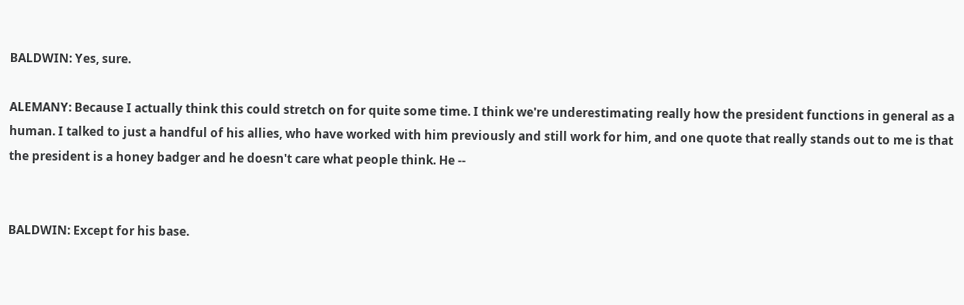BALDWIN: Yes, sure.

ALEMANY: Because I actually think this could stretch on for quite some time. I think we're underestimating really how the president functions in general as a human. I talked to just a handful of his allies, who have worked with him previously and still work for him, and one quote that really stands out to me is that the president is a honey badger and he doesn't care what people think. He --


BALDWIN: Except for his base.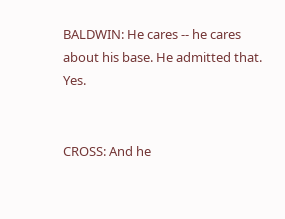BALDWIN: He cares -- he cares about his base. He admitted that. Yes.


CROSS: And he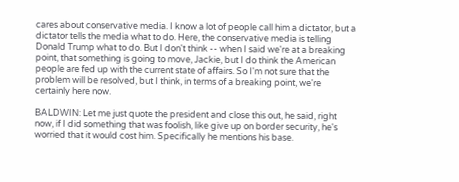cares about conservative media. I know a lot of people call him a dictator, but a dictator tells the media what to do. Here, the conservative media is telling Donald Trump what to do. But I don't think -- when I said we're at a breaking point, that something is going to move, Jackie, but I do think the American people are fed up with the current state of affairs. So I'm not sure that the problem will be resolved, but I think, in terms of a breaking point, we're certainly here now.

BALDWIN: Let me just quote the president and close this out, he said, right now, if I did something that was foolish, like give up on border security, he's worried that it would cost him. Specifically he mentions his base.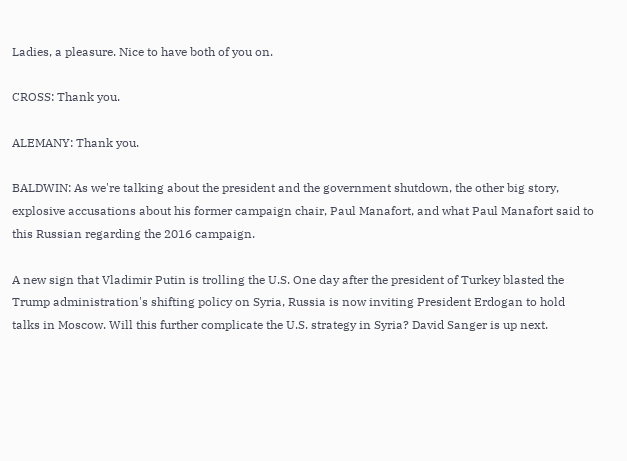Ladies, a pleasure. Nice to have both of you on.

CROSS: Thank you.

ALEMANY: Thank you.

BALDWIN: As we're talking about the president and the government shutdown, the other big story, explosive accusations about his former campaign chair, Paul Manafort, and what Paul Manafort said to this Russian regarding the 2016 campaign.

A new sign that Vladimir Putin is trolling the U.S. One day after the president of Turkey blasted the Trump administration's shifting policy on Syria, Russia is now inviting President Erdogan to hold talks in Moscow. Will this further complicate the U.S. strategy in Syria? David Sanger is up next.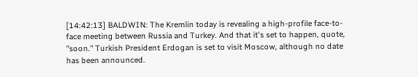[14:42:13] BALDWIN: The Kremlin today is revealing a high-profile face-to-face meeting between Russia and Turkey. And that it's set to happen, quote, "soon." Turkish President Erdogan is set to visit Moscow, although no date has been announced.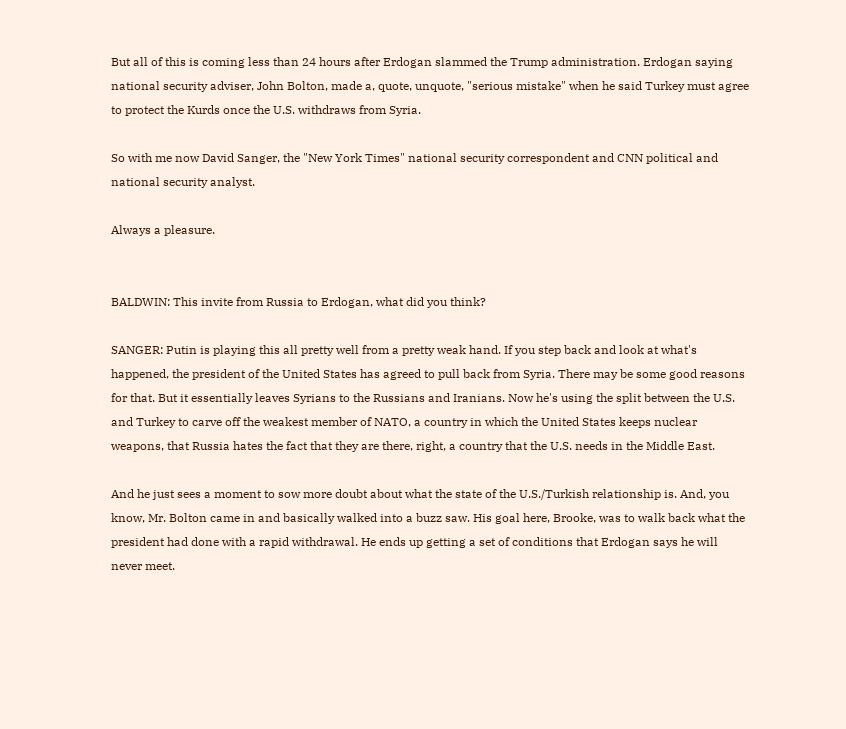But all of this is coming less than 24 hours after Erdogan slammed the Trump administration. Erdogan saying national security adviser, John Bolton, made a, quote, unquote, "serious mistake" when he said Turkey must agree to protect the Kurds once the U.S. withdraws from Syria.

So with me now David Sanger, the "New York Times" national security correspondent and CNN political and national security analyst.

Always a pleasure.


BALDWIN: This invite from Russia to Erdogan, what did you think?

SANGER: Putin is playing this all pretty well from a pretty weak hand. If you step back and look at what's happened, the president of the United States has agreed to pull back from Syria. There may be some good reasons for that. But it essentially leaves Syrians to the Russians and Iranians. Now he's using the split between the U.S. and Turkey to carve off the weakest member of NATO, a country in which the United States keeps nuclear weapons, that Russia hates the fact that they are there, right, a country that the U.S. needs in the Middle East.

And he just sees a moment to sow more doubt about what the state of the U.S./Turkish relationship is. And, you know, Mr. Bolton came in and basically walked into a buzz saw. His goal here, Brooke, was to walk back what the president had done with a rapid withdrawal. He ends up getting a set of conditions that Erdogan says he will never meet.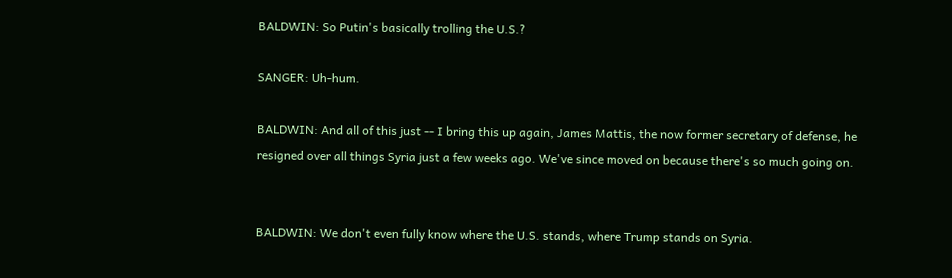BALDWIN: So Putin's basically trolling the U.S.?

SANGER: Uh-hum.

BALDWIN: And all of this just -- I bring this up again, James Mattis, the now former secretary of defense, he resigned over all things Syria just a few weeks ago. We've since moved on because there's so much going on.


BALDWIN: We don't even fully know where the U.S. stands, where Trump stands on Syria.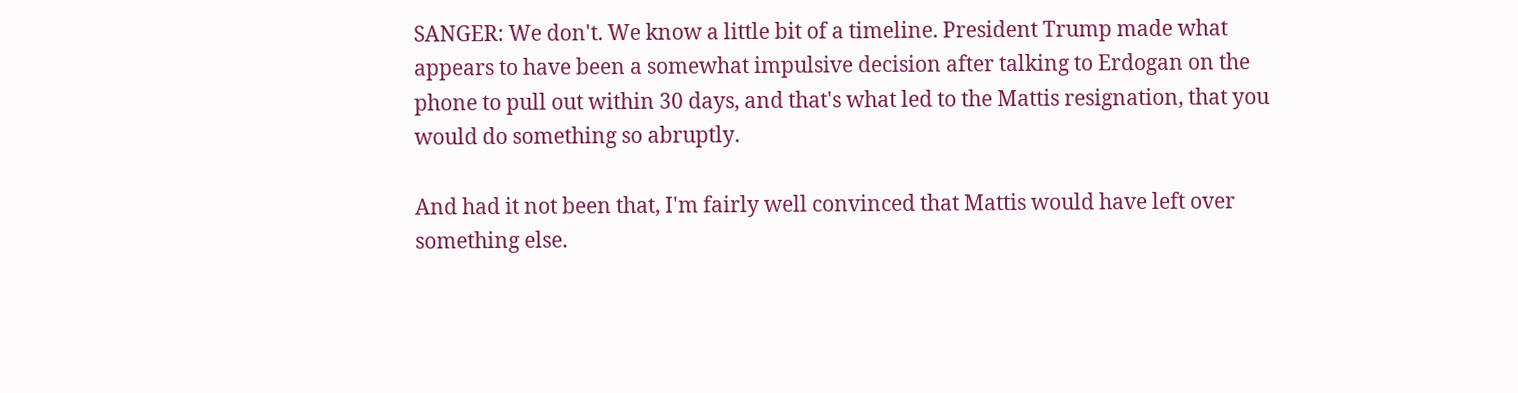SANGER: We don't. We know a little bit of a timeline. President Trump made what appears to have been a somewhat impulsive decision after talking to Erdogan on the phone to pull out within 30 days, and that's what led to the Mattis resignation, that you would do something so abruptly.

And had it not been that, I'm fairly well convinced that Mattis would have left over something else.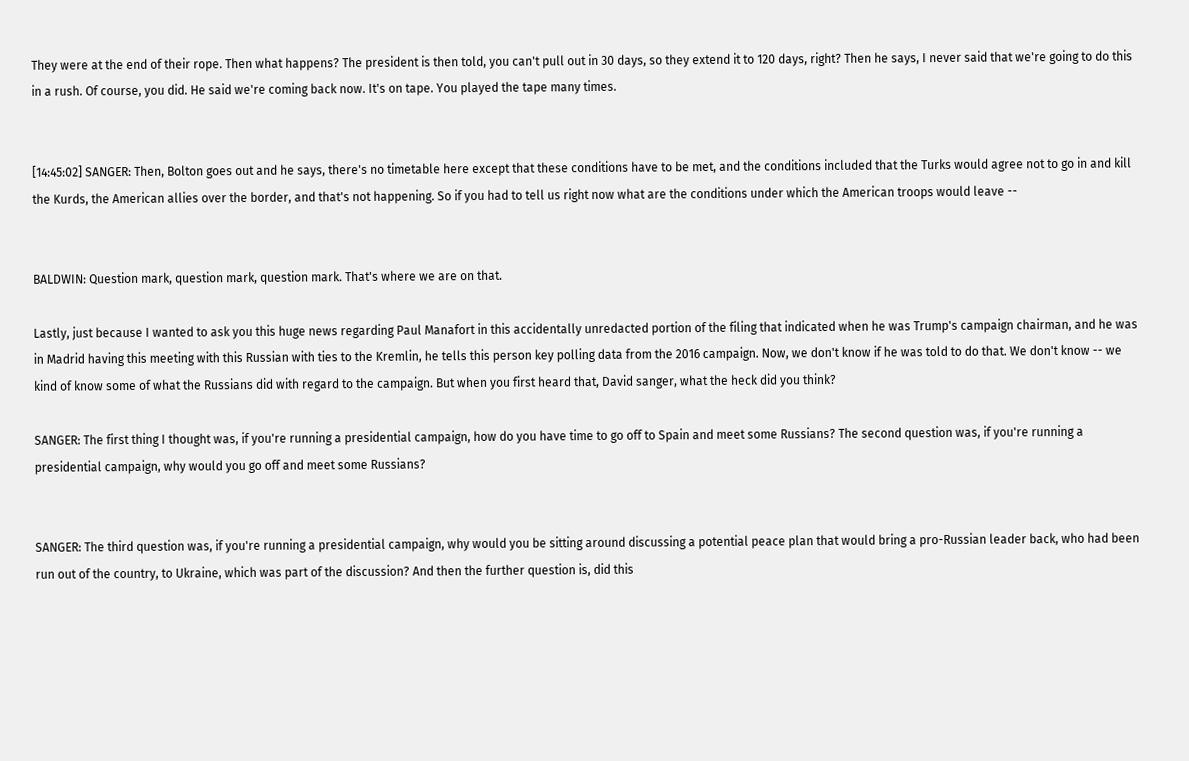They were at the end of their rope. Then what happens? The president is then told, you can't pull out in 30 days, so they extend it to 120 days, right? Then he says, I never said that we're going to do this in a rush. Of course, you did. He said we're coming back now. It's on tape. You played the tape many times.


[14:45:02] SANGER: Then, Bolton goes out and he says, there's no timetable here except that these conditions have to be met, and the conditions included that the Turks would agree not to go in and kill the Kurds, the American allies over the border, and that's not happening. So if you had to tell us right now what are the conditions under which the American troops would leave --


BALDWIN: Question mark, question mark, question mark. That's where we are on that.

Lastly, just because I wanted to ask you this huge news regarding Paul Manafort in this accidentally unredacted portion of the filing that indicated when he was Trump's campaign chairman, and he was in Madrid having this meeting with this Russian with ties to the Kremlin, he tells this person key polling data from the 2016 campaign. Now, we don't know if he was told to do that. We don't know -- we kind of know some of what the Russians did with regard to the campaign. But when you first heard that, David sanger, what the heck did you think?

SANGER: The first thing I thought was, if you're running a presidential campaign, how do you have time to go off to Spain and meet some Russians? The second question was, if you're running a presidential campaign, why would you go off and meet some Russians?


SANGER: The third question was, if you're running a presidential campaign, why would you be sitting around discussing a potential peace plan that would bring a pro-Russian leader back, who had been run out of the country, to Ukraine, which was part of the discussion? And then the further question is, did this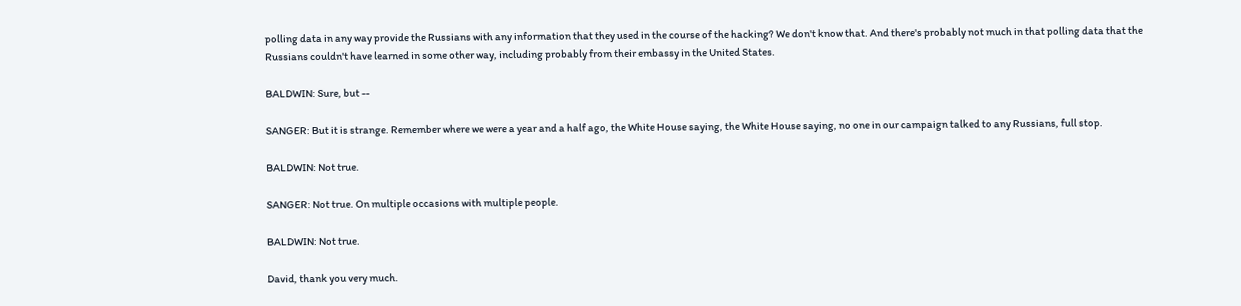polling data in any way provide the Russians with any information that they used in the course of the hacking? We don't know that. And there's probably not much in that polling data that the Russians couldn't have learned in some other way, including probably from their embassy in the United States.

BALDWIN: Sure, but --

SANGER: But it is strange. Remember where we were a year and a half ago, the White House saying, the White House saying, no one in our campaign talked to any Russians, full stop.

BALDWIN: Not true.

SANGER: Not true. On multiple occasions with multiple people.

BALDWIN: Not true.

David, thank you very much.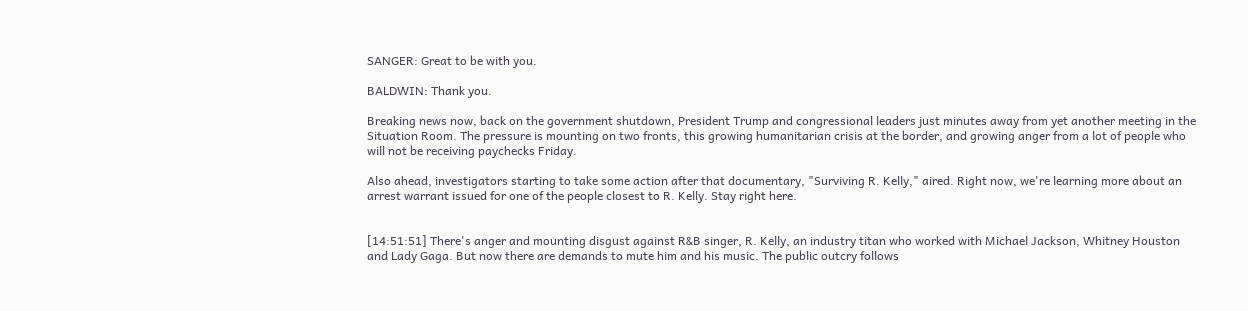SANGER: Great to be with you.

BALDWIN: Thank you.

Breaking news now, back on the government shutdown, President Trump and congressional leaders just minutes away from yet another meeting in the Situation Room. The pressure is mounting on two fronts, this growing humanitarian crisis at the border, and growing anger from a lot of people who will not be receiving paychecks Friday.

Also ahead, investigators starting to take some action after that documentary, "Surviving R. Kelly," aired. Right now, we're learning more about an arrest warrant issued for one of the people closest to R. Kelly. Stay right here.


[14:51:51] There's anger and mounting disgust against R&B singer, R. Kelly, an industry titan who worked with Michael Jackson, Whitney Houston and Lady Gaga. But now there are demands to mute him and his music. The public outcry follows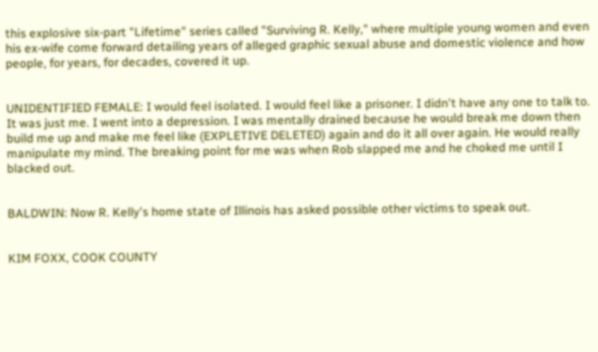this explosive six-part "Lifetime" series called "Surviving R. Kelly," where multiple young women and even his ex-wife come forward detailing years of alleged graphic sexual abuse and domestic violence and how people, for years, for decades, covered it up.


UNIDENTIFIED FEMALE: I would feel isolated. I would feel like a prisoner. I didn't have any one to talk to. It was just me. I went into a depression. I was mentally drained because he would break me down then build me up and make me feel like (EXPLETIVE DELETED) again and do it all over again. He would really manipulate my mind. The breaking point for me was when Rob slapped me and he choked me until I blacked out.


BALDWIN: Now R. Kelly's home state of Illinois has asked possible other victims to speak out.


KIM FOXX, COOK COUNTY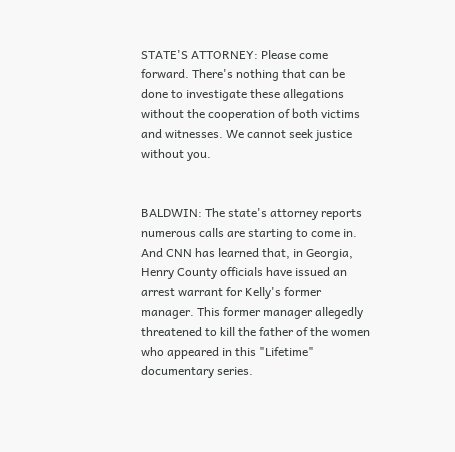STATE'S ATTORNEY: Please come forward. There's nothing that can be done to investigate these allegations without the cooperation of both victims and witnesses. We cannot seek justice without you.


BALDWIN: The state's attorney reports numerous calls are starting to come in. And CNN has learned that, in Georgia, Henry County officials have issued an arrest warrant for Kelly's former manager. This former manager allegedly threatened to kill the father of the women who appeared in this "Lifetime" documentary series.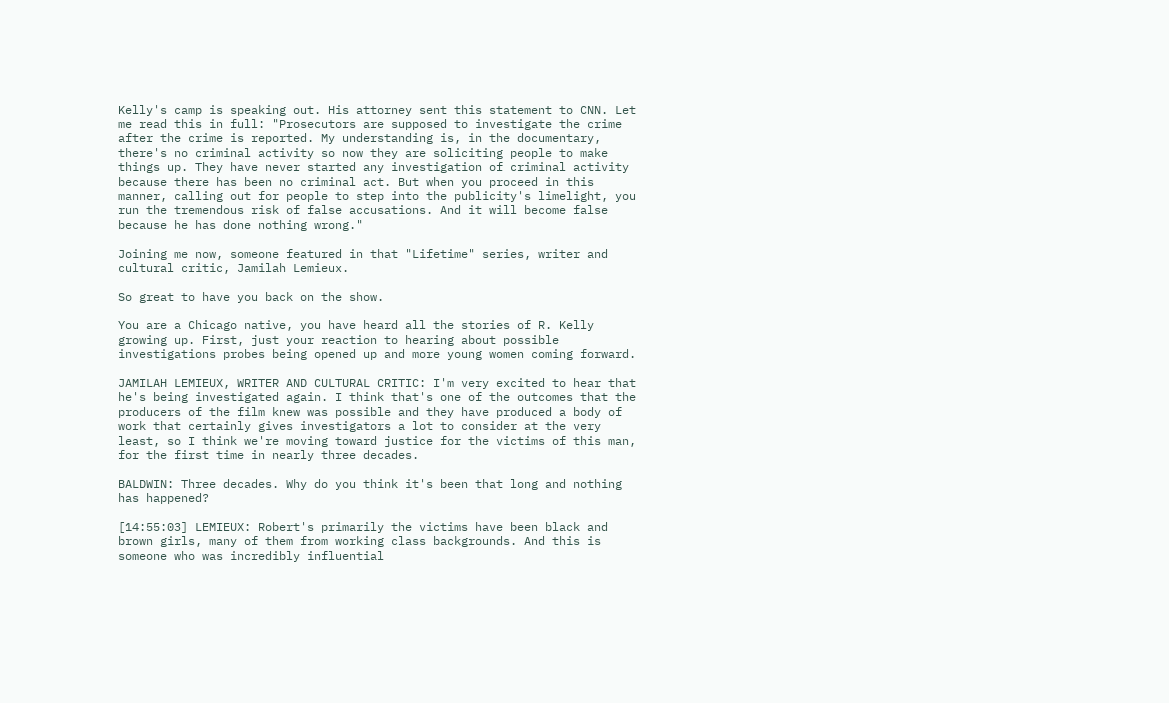Kelly's camp is speaking out. His attorney sent this statement to CNN. Let me read this in full: "Prosecutors are supposed to investigate the crime after the crime is reported. My understanding is, in the documentary, there's no criminal activity so now they are soliciting people to make things up. They have never started any investigation of criminal activity because there has been no criminal act. But when you proceed in this manner, calling out for people to step into the publicity's limelight, you run the tremendous risk of false accusations. And it will become false because he has done nothing wrong."

Joining me now, someone featured in that "Lifetime" series, writer and cultural critic, Jamilah Lemieux.

So great to have you back on the show.

You are a Chicago native, you have heard all the stories of R. Kelly growing up. First, just your reaction to hearing about possible investigations probes being opened up and more young women coming forward.

JAMILAH LEMIEUX, WRITER AND CULTURAL CRITIC: I'm very excited to hear that he's being investigated again. I think that's one of the outcomes that the producers of the film knew was possible and they have produced a body of work that certainly gives investigators a lot to consider at the very least, so I think we're moving toward justice for the victims of this man, for the first time in nearly three decades.

BALDWIN: Three decades. Why do you think it's been that long and nothing has happened?

[14:55:03] LEMIEUX: Robert's primarily the victims have been black and brown girls, many of them from working class backgrounds. And this is someone who was incredibly influential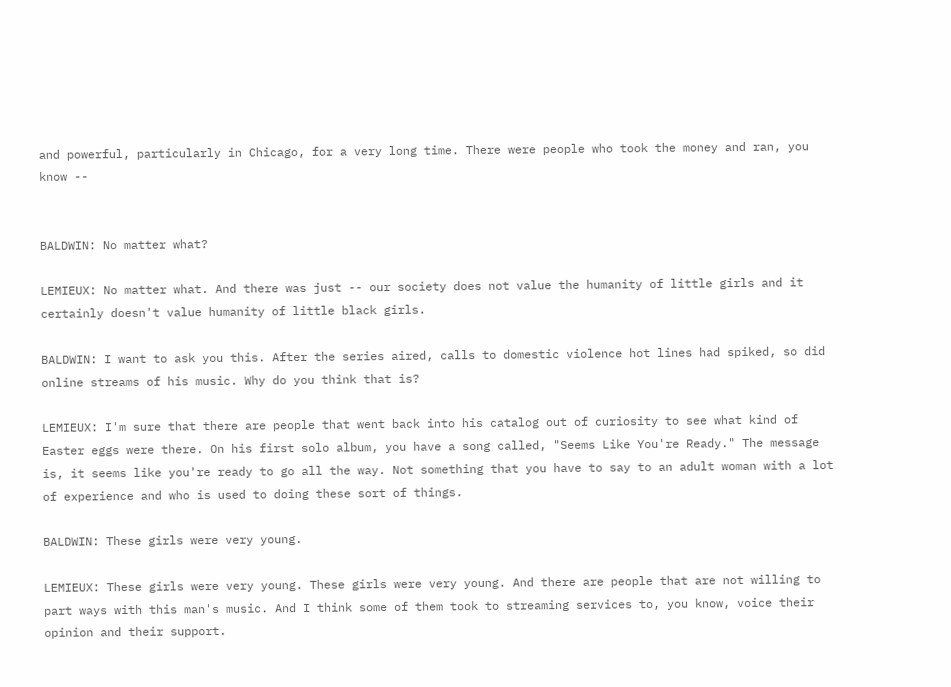and powerful, particularly in Chicago, for a very long time. There were people who took the money and ran, you know --


BALDWIN: No matter what?

LEMIEUX: No matter what. And there was just -- our society does not value the humanity of little girls and it certainly doesn't value humanity of little black girls.

BALDWIN: I want to ask you this. After the series aired, calls to domestic violence hot lines had spiked, so did online streams of his music. Why do you think that is?

LEMIEUX: I'm sure that there are people that went back into his catalog out of curiosity to see what kind of Easter eggs were there. On his first solo album, you have a song called, "Seems Like You're Ready." The message is, it seems like you're ready to go all the way. Not something that you have to say to an adult woman with a lot of experience and who is used to doing these sort of things.

BALDWIN: These girls were very young.

LEMIEUX: These girls were very young. These girls were very young. And there are people that are not willing to part ways with this man's music. And I think some of them took to streaming services to, you know, voice their opinion and their support.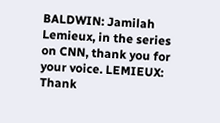BALDWIN: Jamilah Lemieux, in the series on CNN, thank you for your voice. LEMIEUX: Thank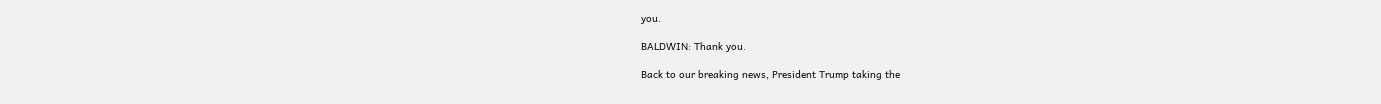you.

BALDWIN: Thank you.

Back to our breaking news, President Trump taking the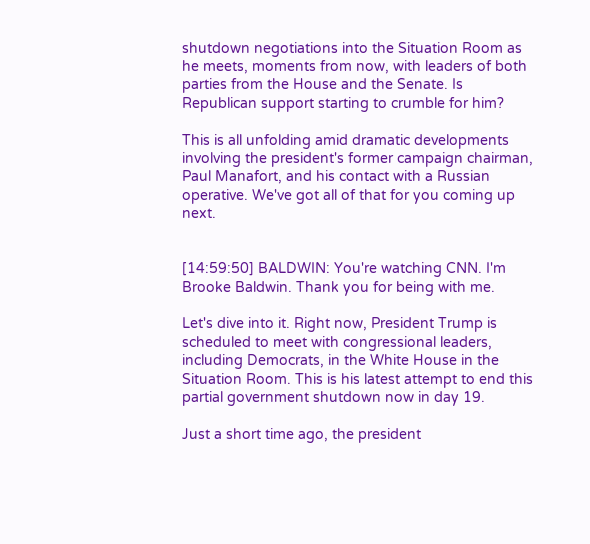shutdown negotiations into the Situation Room as he meets, moments from now, with leaders of both parties from the House and the Senate. Is Republican support starting to crumble for him?

This is all unfolding amid dramatic developments involving the president's former campaign chairman, Paul Manafort, and his contact with a Russian operative. We've got all of that for you coming up next.


[14:59:50] BALDWIN: You're watching CNN. I'm Brooke Baldwin. Thank you for being with me.

Let's dive into it. Right now, President Trump is scheduled to meet with congressional leaders, including Democrats, in the White House in the Situation Room. This is his latest attempt to end this partial government shutdown now in day 19.

Just a short time ago, the president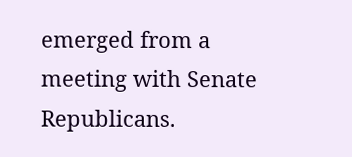emerged from a meeting with Senate Republicans.